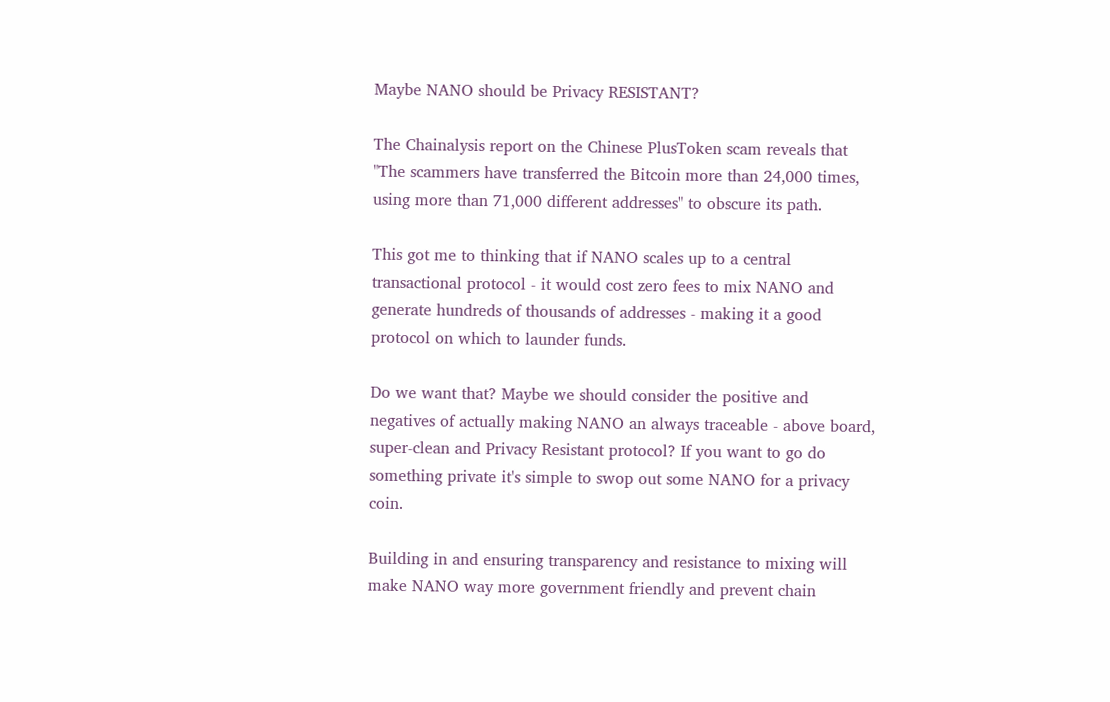Maybe NANO should be Privacy RESISTANT?

The Chainalysis report on the Chinese PlusToken scam reveals that "The scammers have transferred the Bitcoin more than 24,000 times, using more than 71,000 different addresses" to obscure its path.

This got me to thinking that if NANO scales up to a central transactional protocol - it would cost zero fees to mix NANO and generate hundreds of thousands of addresses - making it a good protocol on which to launder funds.

Do we want that? Maybe we should consider the positive and negatives of actually making NANO an always traceable - above board, super-clean and Privacy Resistant protocol? If you want to go do something private it's simple to swop out some NANO for a privacy coin.

Building in and ensuring transparency and resistance to mixing will make NANO way more government friendly and prevent chain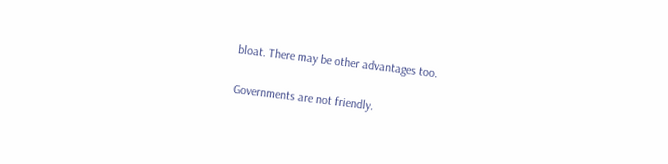bloat. There may be other advantages too.

Governments are not friendly.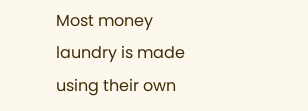Most money laundry is made using their own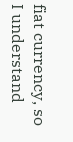fiat currency, so I understand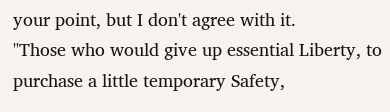your point, but I don't agree with it.
"Those who would give up essential Liberty, to purchase a little temporary Safety,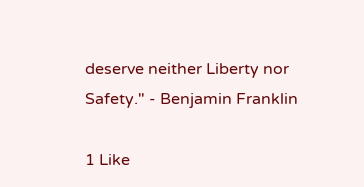deserve neither Liberty nor Safety." - Benjamin Franklin

1 Like